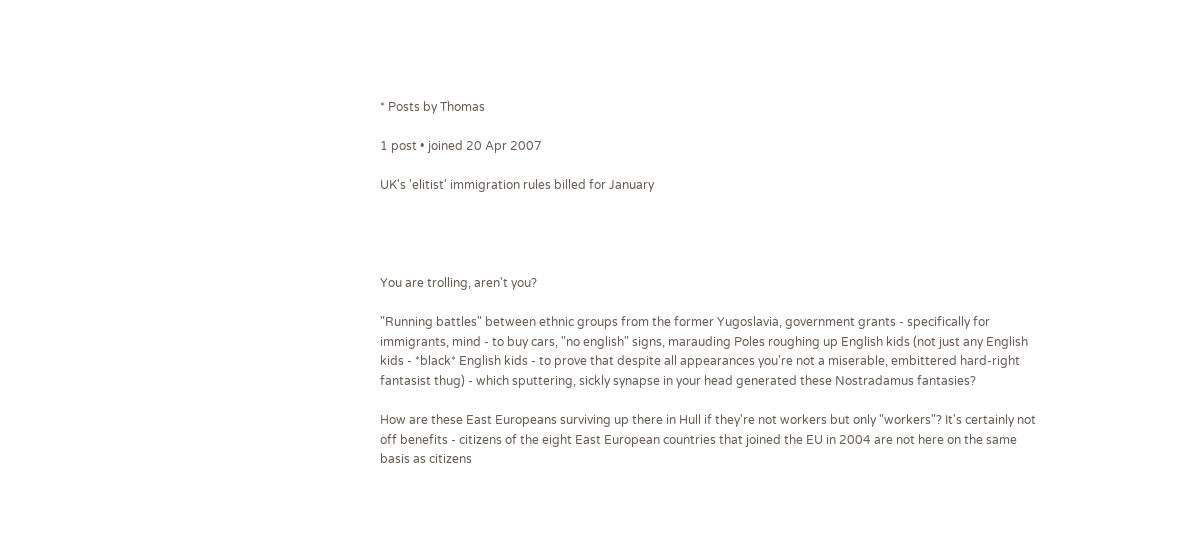* Posts by Thomas

1 post • joined 20 Apr 2007

UK's 'elitist' immigration rules billed for January




You are trolling, aren't you?

"Running battles" between ethnic groups from the former Yugoslavia, government grants - specifically for immigrants, mind - to buy cars, "no english" signs, marauding Poles roughing up English kids (not just any English kids - *black* English kids - to prove that despite all appearances you're not a miserable, embittered hard-right fantasist thug) - which sputtering, sickly synapse in your head generated these Nostradamus fantasies?

How are these East Europeans surviving up there in Hull if they're not workers but only "workers"? It's certainly not off benefits - citizens of the eight East European countries that joined the EU in 2004 are not here on the same basis as citizens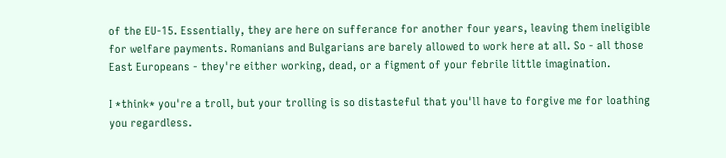of the EU-15. Essentially, they are here on sufferance for another four years, leaving them ineligible for welfare payments. Romanians and Bulgarians are barely allowed to work here at all. So - all those East Europeans - they're either working, dead, or a figment of your febrile little imagination.

I *think* you're a troll, but your trolling is so distasteful that you'll have to forgive me for loathing you regardless.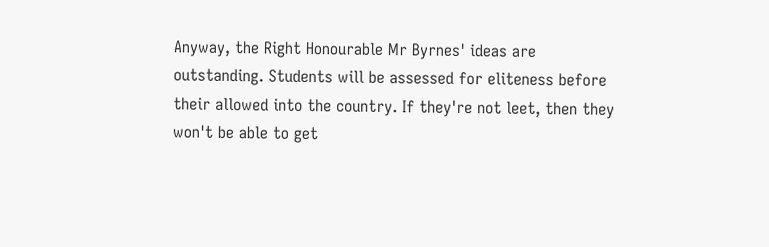Anyway, the Right Honourable Mr Byrnes' ideas are outstanding. Students will be assessed for eliteness before their allowed into the country. If they're not leet, then they won't be able to get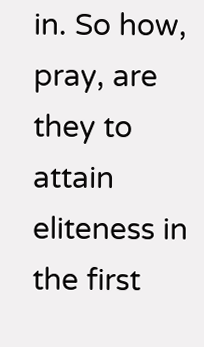in. So how, pray, are they to attain eliteness in the first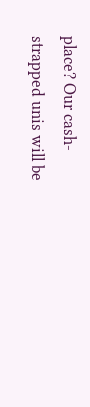place? Our cash-strapped unis will be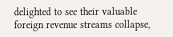delighted to see their valuable foreign revenue streams collapse,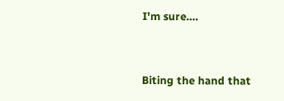I'm sure....



Biting the hand that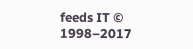feeds IT © 1998–2017